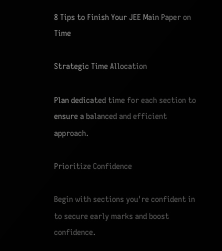8 Tips to Finish Your JEE Main Paper on Time

Strategic Time Allocation

Plan dedicated time for each section to ensure a balanced and efficient approach.

Prioritize Confidence

Begin with sections you're confident in to secure early marks and boost confidence.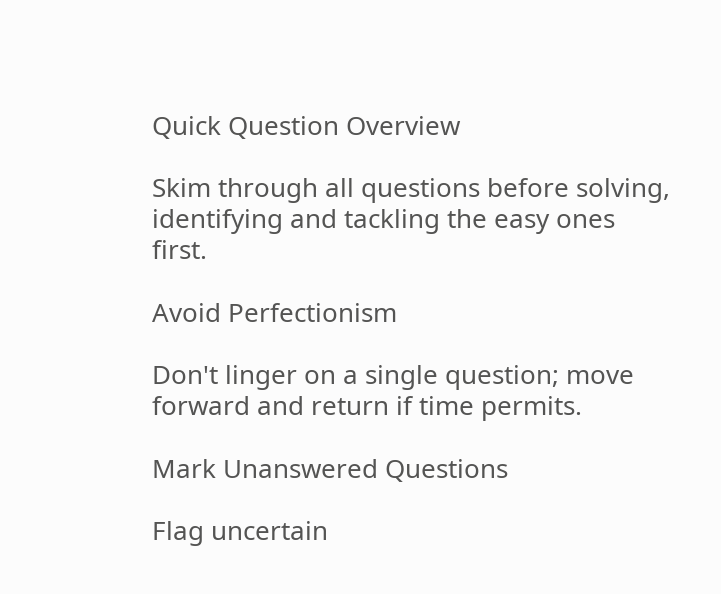Quick Question Overview

Skim through all questions before solving, identifying and tackling the easy ones first.

Avoid Perfectionism

Don't linger on a single question; move forward and return if time permits.

Mark Unanswered Questions

Flag uncertain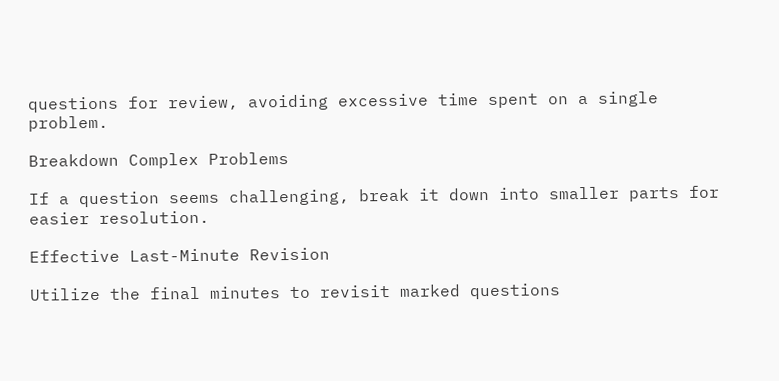questions for review, avoiding excessive time spent on a single problem.

Breakdown Complex Problems

If a question seems challenging, break it down into smaller parts for easier resolution.

Effective Last-Minute Revision

Utilize the final minutes to revisit marked questions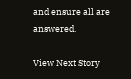and ensure all are answered.

View Next Story